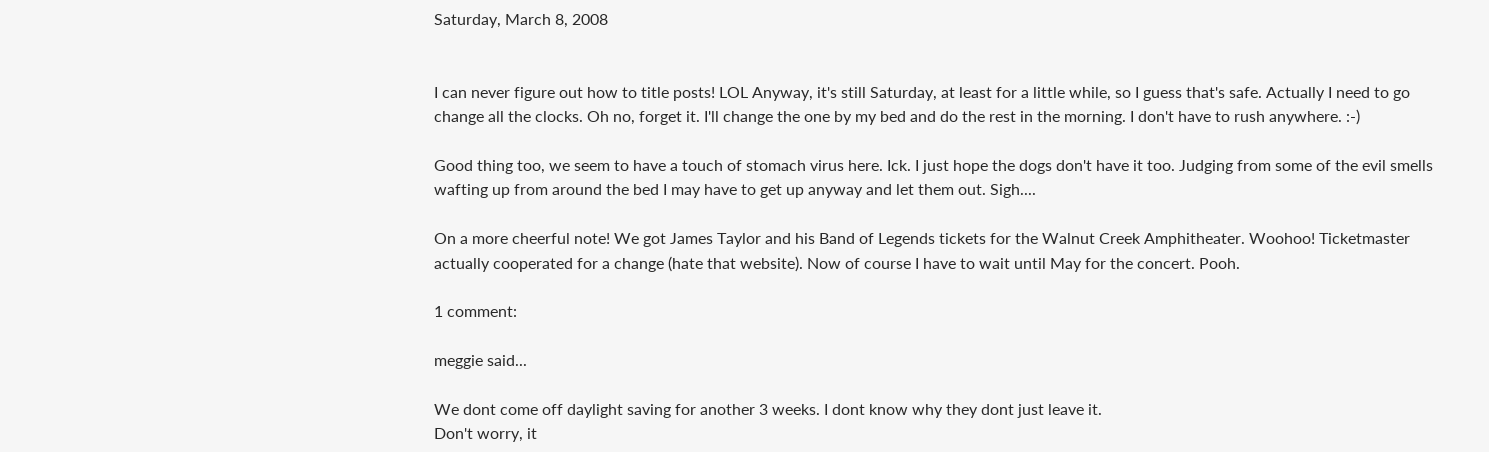Saturday, March 8, 2008


I can never figure out how to title posts! LOL Anyway, it's still Saturday, at least for a little while, so I guess that's safe. Actually I need to go change all the clocks. Oh no, forget it. I'll change the one by my bed and do the rest in the morning. I don't have to rush anywhere. :-)

Good thing too, we seem to have a touch of stomach virus here. Ick. I just hope the dogs don't have it too. Judging from some of the evil smells wafting up from around the bed I may have to get up anyway and let them out. Sigh....

On a more cheerful note! We got James Taylor and his Band of Legends tickets for the Walnut Creek Amphitheater. Woohoo! Ticketmaster actually cooperated for a change (hate that website). Now of course I have to wait until May for the concert. Pooh.

1 comment:

meggie said...

We dont come off daylight saving for another 3 weeks. I dont know why they dont just leave it.
Don't worry, it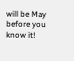will be May before you know it!